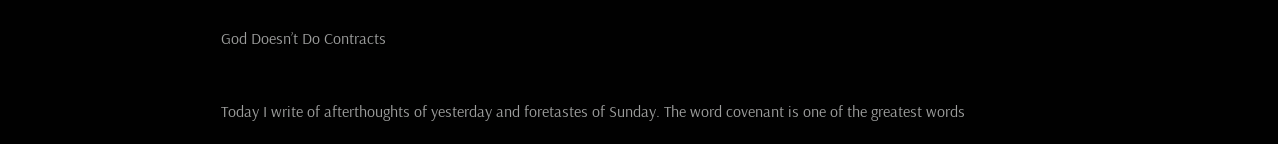God Doesn’t Do Contracts


Today I write of afterthoughts of yesterday and foretastes of Sunday. The word covenant is one of the greatest words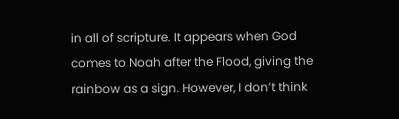in all of scripture. It appears when God comes to Noah after the Flood, giving the rainbow as a sign. However, I don’t think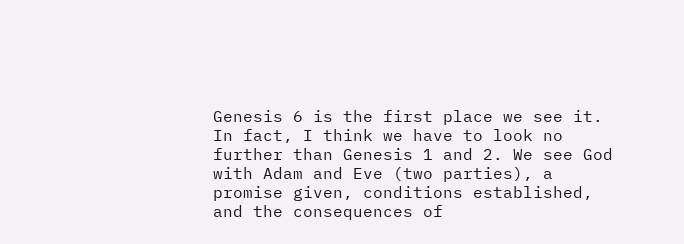Genesis 6 is the first place we see it. In fact, I think we have to look no further than Genesis 1 and 2. We see God with Adam and Eve (two parties), a promise given, conditions established, and the consequences of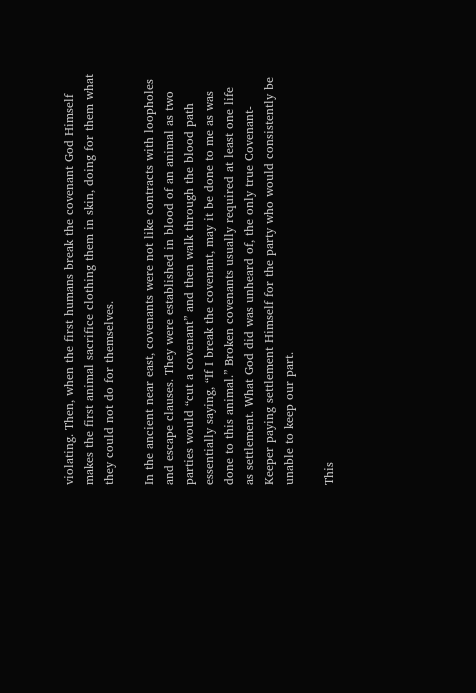violating. Then, when the first humans break the covenant God Himself makes the first animal sacrifice clothing them in skin, doing for them what they could not do for themselves.

In the ancient near east, covenants were not like contracts with loopholes and escape clauses. They were established in blood of an animal as two parties would “cut a covenant” and then walk through the blood path essentially saying, “If I break the covenant, may it be done to me as was done to this animal.” Broken covenants usually required at least one life as settlement. What God did was unheard of, the only true Covenant-Keeper paying settlement Himself for the party who would consistently be unable to keep our part.

This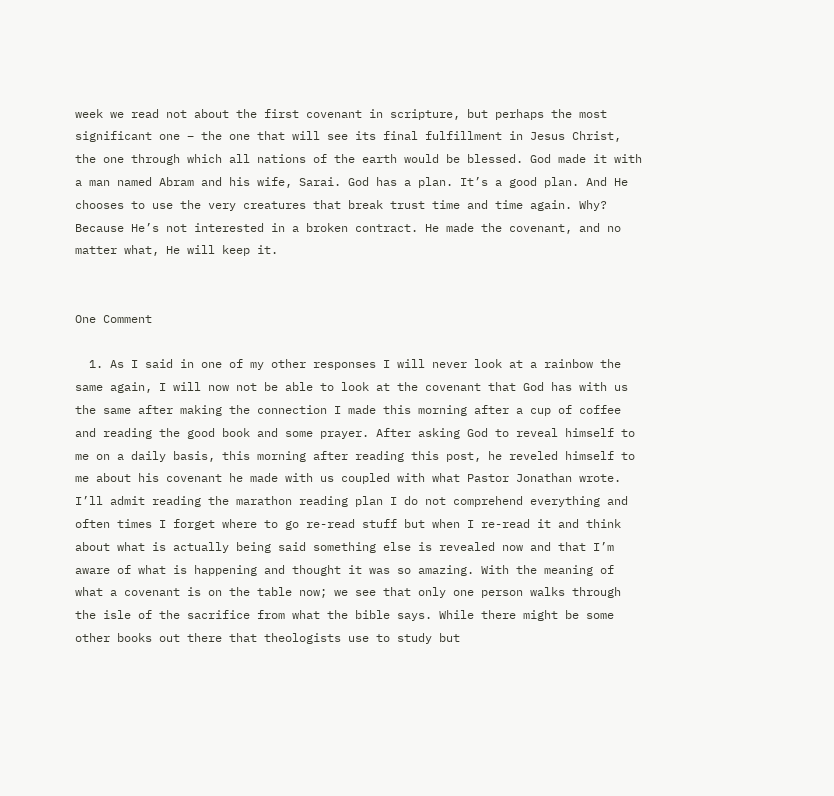week we read not about the first covenant in scripture, but perhaps the most significant one – the one that will see its final fulfillment in Jesus Christ, the one through which all nations of the earth would be blessed. God made it with a man named Abram and his wife, Sarai. God has a plan. It’s a good plan. And He chooses to use the very creatures that break trust time and time again. Why? Because He’s not interested in a broken contract. He made the covenant, and no matter what, He will keep it.


One Comment

  1. As I said in one of my other responses I will never look at a rainbow the same again, I will now not be able to look at the covenant that God has with us the same after making the connection I made this morning after a cup of coffee and reading the good book and some prayer. After asking God to reveal himself to me on a daily basis, this morning after reading this post, he reveled himself to me about his covenant he made with us coupled with what Pastor Jonathan wrote. I’ll admit reading the marathon reading plan I do not comprehend everything and often times I forget where to go re-read stuff but when I re-read it and think about what is actually being said something else is revealed now and that I’m aware of what is happening and thought it was so amazing. With the meaning of what a covenant is on the table now; we see that only one person walks through the isle of the sacrifice from what the bible says. While there might be some other books out there that theologists use to study but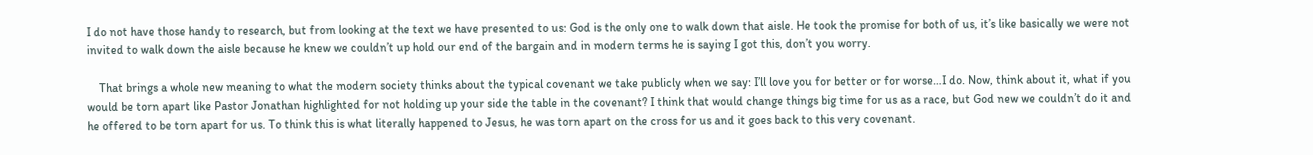I do not have those handy to research, but from looking at the text we have presented to us: God is the only one to walk down that aisle. He took the promise for both of us, it’s like basically we were not invited to walk down the aisle because he knew we couldn’t up hold our end of the bargain and in modern terms he is saying I got this, don’t you worry.

    That brings a whole new meaning to what the modern society thinks about the typical covenant we take publicly when we say: I’ll love you for better or for worse…I do. Now, think about it, what if you would be torn apart like Pastor Jonathan highlighted for not holding up your side the table in the covenant? I think that would change things big time for us as a race, but God new we couldn’t do it and he offered to be torn apart for us. To think this is what literally happened to Jesus, he was torn apart on the cross for us and it goes back to this very covenant.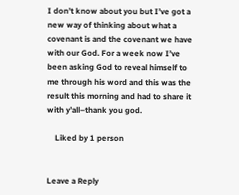I don’t know about you but I’ve got a new way of thinking about what a covenant is and the covenant we have with our God. For a week now I’ve been asking God to reveal himself to me through his word and this was the result this morning and had to share it with y’all–thank you god.

    Liked by 1 person


Leave a Reply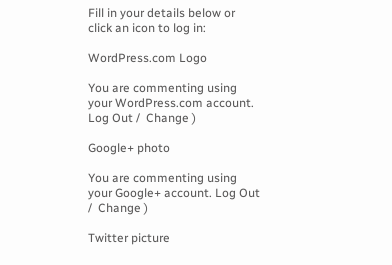Fill in your details below or click an icon to log in:

WordPress.com Logo

You are commenting using your WordPress.com account. Log Out /  Change )

Google+ photo

You are commenting using your Google+ account. Log Out /  Change )

Twitter picture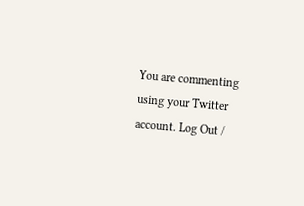You are commenting using your Twitter account. Log Out /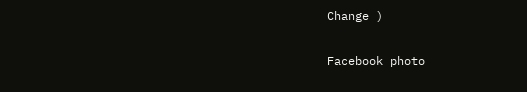Change )

Facebook photo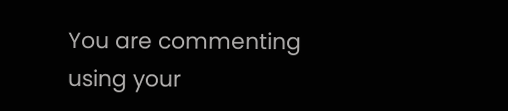You are commenting using your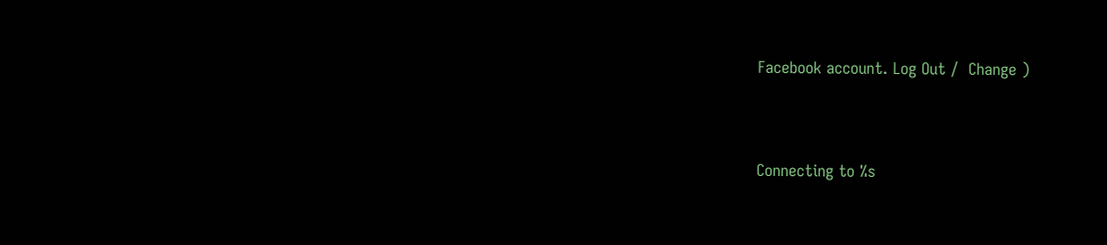Facebook account. Log Out /  Change )


Connecting to %s